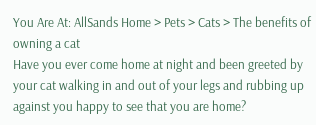You Are At: AllSands Home > Pets > Cats > The benefits of owning a cat
Have you ever come home at night and been greeted by your cat walking in and out of your legs and rubbing up against you happy to see that you are home?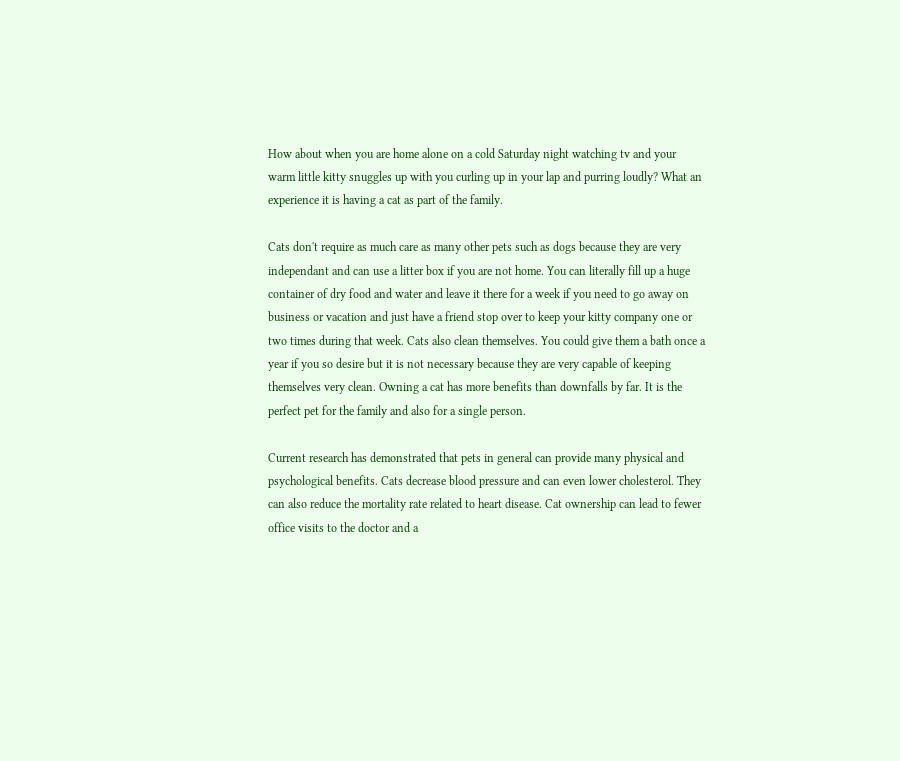How about when you are home alone on a cold Saturday night watching tv and your warm little kitty snuggles up with you curling up in your lap and purring loudly? What an experience it is having a cat as part of the family.

Cats don't require as much care as many other pets such as dogs because they are very independant and can use a litter box if you are not home. You can literally fill up a huge container of dry food and water and leave it there for a week if you need to go away on business or vacation and just have a friend stop over to keep your kitty company one or two times during that week. Cats also clean themselves. You could give them a bath once a year if you so desire but it is not necessary because they are very capable of keeping themselves very clean. Owning a cat has more benefits than downfalls by far. It is the perfect pet for the family and also for a single person.

Current research has demonstrated that pets in general can provide many physical and psychological benefits. Cats decrease blood pressure and can even lower cholesterol. They can also reduce the mortality rate related to heart disease. Cat ownership can lead to fewer office visits to the doctor and a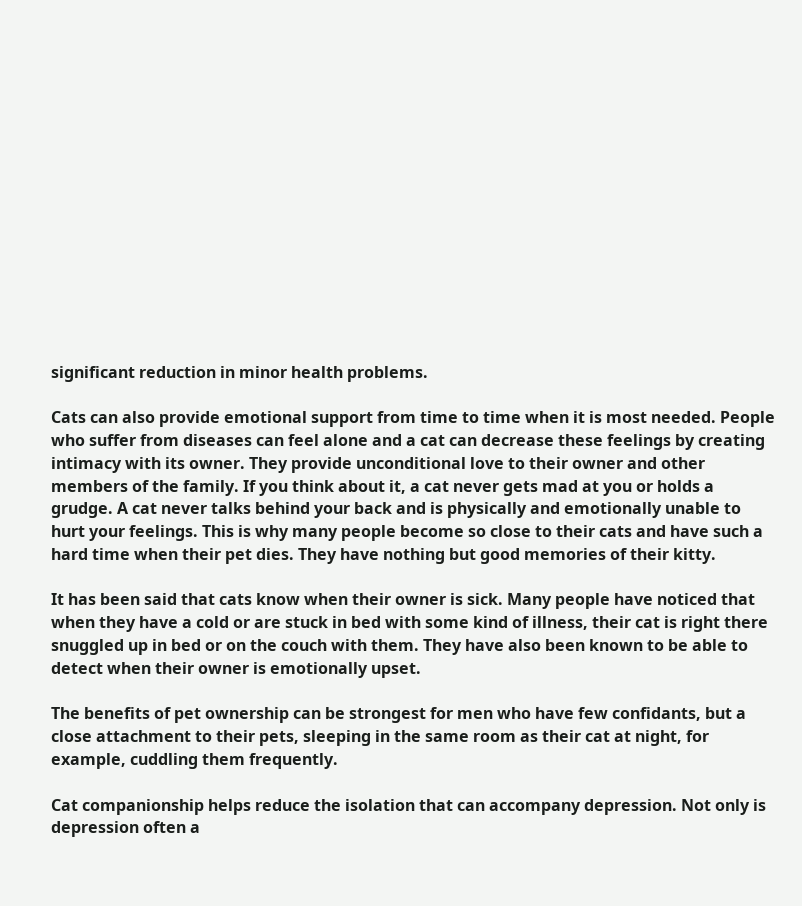significant reduction in minor health problems.

Cats can also provide emotional support from time to time when it is most needed. People who suffer from diseases can feel alone and a cat can decrease these feelings by creating intimacy with its owner. They provide unconditional love to their owner and other members of the family. If you think about it, a cat never gets mad at you or holds a grudge. A cat never talks behind your back and is physically and emotionally unable to hurt your feelings. This is why many people become so close to their cats and have such a hard time when their pet dies. They have nothing but good memories of their kitty.

It has been said that cats know when their owner is sick. Many people have noticed that when they have a cold or are stuck in bed with some kind of illness, their cat is right there snuggled up in bed or on the couch with them. They have also been known to be able to detect when their owner is emotionally upset.

The benefits of pet ownership can be strongest for men who have few confidants, but a close attachment to their pets, sleeping in the same room as their cat at night, for example, cuddling them frequently.

Cat companionship helps reduce the isolation that can accompany depression. Not only is depression often a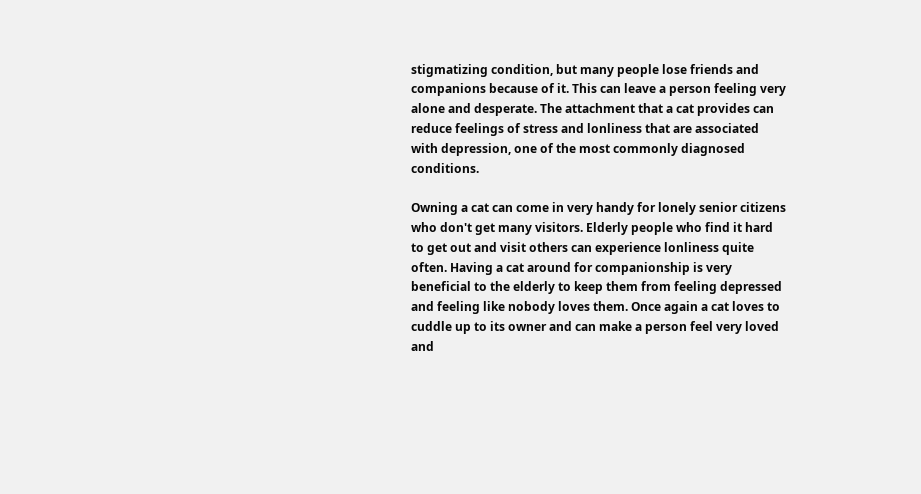stigmatizing condition, but many people lose friends and companions because of it. This can leave a person feeling very alone and desperate. The attachment that a cat provides can reduce feelings of stress and lonliness that are associated with depression, one of the most commonly diagnosed conditions.

Owning a cat can come in very handy for lonely senior citizens who don't get many visitors. Elderly people who find it hard to get out and visit others can experience lonliness quite often. Having a cat around for companionship is very beneficial to the elderly to keep them from feeling depressed and feeling like nobody loves them. Once again a cat loves to cuddle up to its owner and can make a person feel very loved and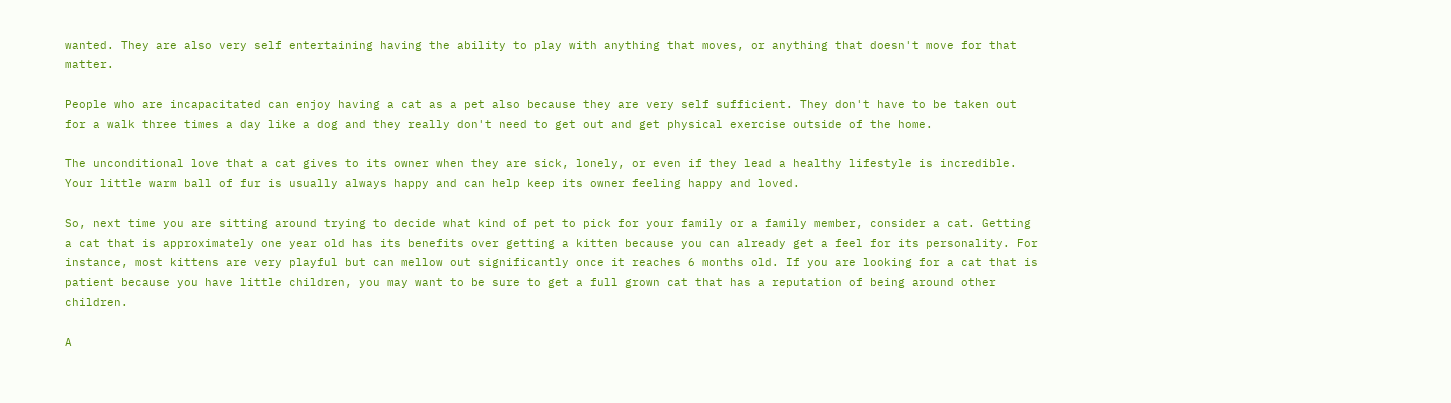wanted. They are also very self entertaining having the ability to play with anything that moves, or anything that doesn't move for that matter.

People who are incapacitated can enjoy having a cat as a pet also because they are very self sufficient. They don't have to be taken out for a walk three times a day like a dog and they really don't need to get out and get physical exercise outside of the home.

The unconditional love that a cat gives to its owner when they are sick, lonely, or even if they lead a healthy lifestyle is incredible. Your little warm ball of fur is usually always happy and can help keep its owner feeling happy and loved.

So, next time you are sitting around trying to decide what kind of pet to pick for your family or a family member, consider a cat. Getting a cat that is approximately one year old has its benefits over getting a kitten because you can already get a feel for its personality. For instance, most kittens are very playful but can mellow out significantly once it reaches 6 months old. If you are looking for a cat that is patient because you have little children, you may want to be sure to get a full grown cat that has a reputation of being around other children.

A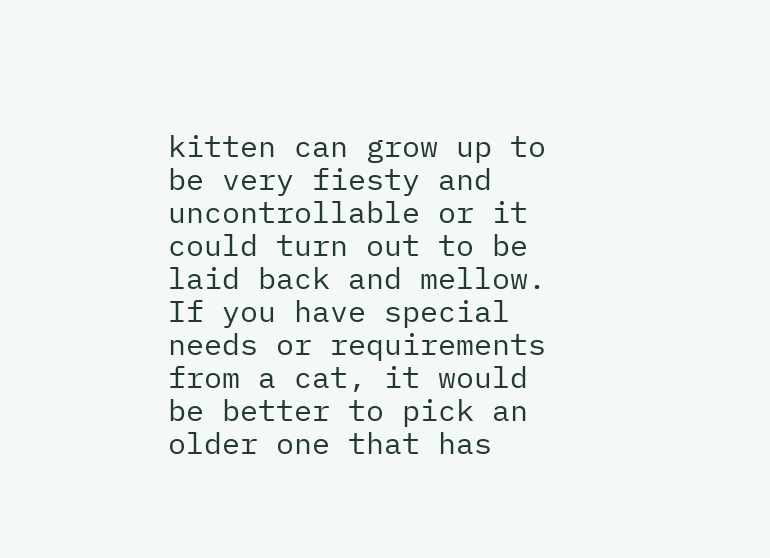kitten can grow up to be very fiesty and uncontrollable or it could turn out to be laid back and mellow. If you have special needs or requirements from a cat, it would be better to pick an older one that has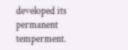developed its permanent temperment.